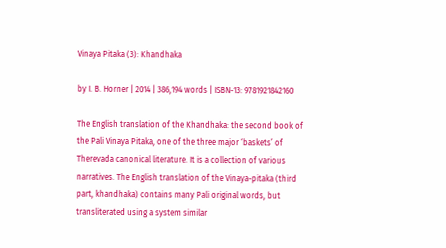Vinaya Pitaka (3): Khandhaka

by I. B. Horner | 2014 | 386,194 words | ISBN-13: 9781921842160

The English translation of the Khandhaka: the second book of the Pali Vinaya Pitaka, one of the three major ‘baskets’ of Therevada canonical literature. It is a collection of various narratives. The English translation of the Vinaya-pitaka (third part, khandhaka) contains many Pali original words, but transliterated using a system similar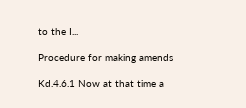to the I...

Procedure for making amends

Kd.4.6.1 Now at that time a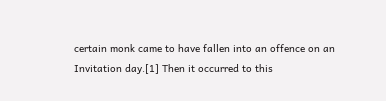certain monk came to have fallen into an offence on an Invitation day.[1] Then it occurred to this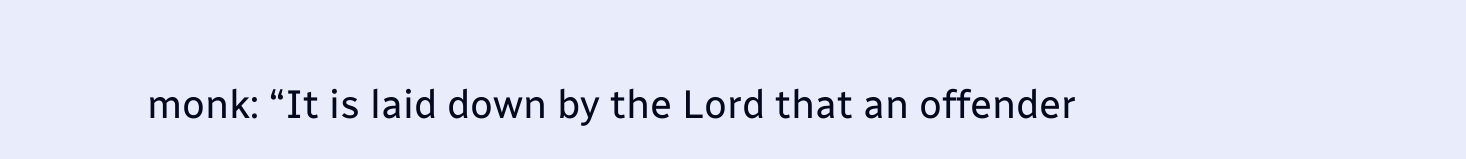monk: “It is laid down by the Lord that an offender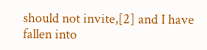should not invite,[2] and I have fallen into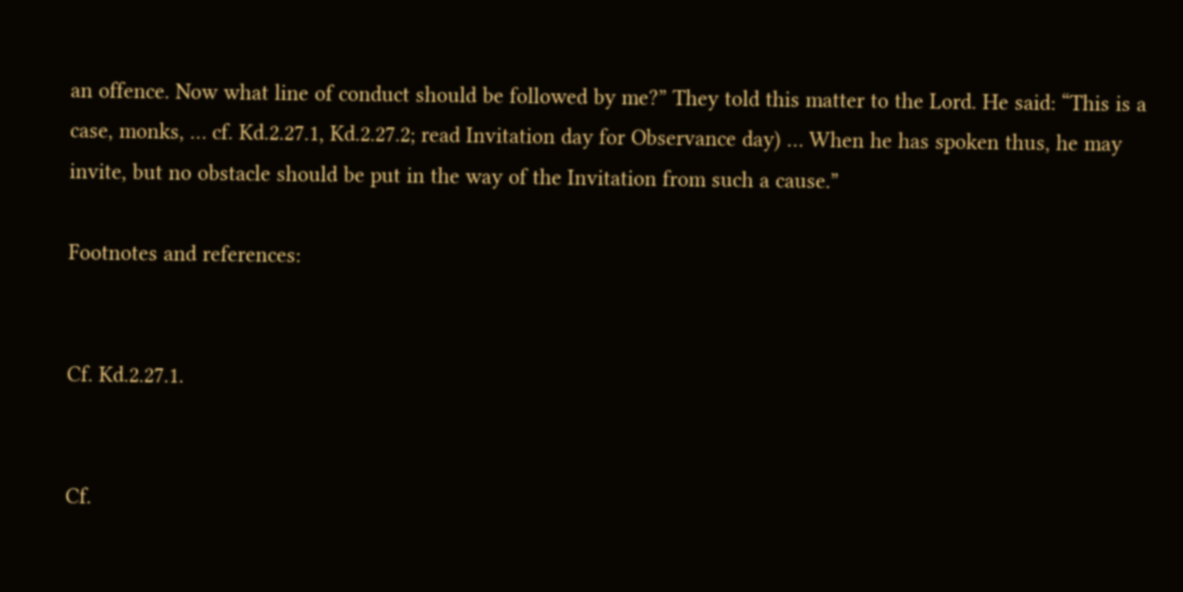an offence. Now what line of conduct should be followed by me?” They told this matter to the Lord. He said: “This is a case, monks, … cf. Kd.2.27.1, Kd.2.27.2; read Invitation day for Observance day) … When he has spoken thus, he may invite, but no obstacle should be put in the way of the Invitation from such a cause.”

Footnotes and references:


Cf. Kd.2.27.1.


Cf.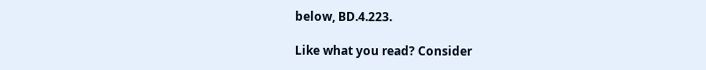below, BD.4.223.

Like what you read? Consider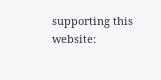supporting this website: